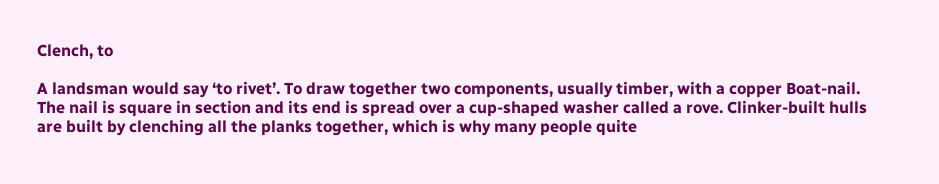Clench, to

A landsman would say ‘to rivet’. To draw together two components, usually timber, with a copper Boat-nail. The nail is square in section and its end is spread over a cup-shaped washer called a rove. Clinker-built hulls are built by clenching all the planks together, which is why many people quite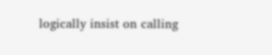logically insist on calling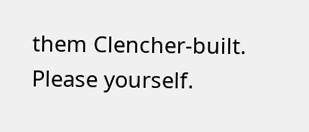them Clencher-built. Please yourself.